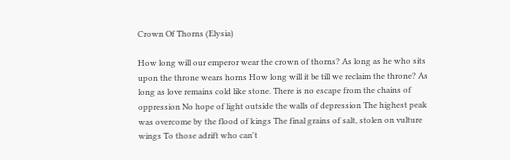Crown Of Thorns (Elysia)

How long will our emperor wear the crown of thorns? As long as he who sits upon the throne wears horns How long will it be till we reclaim the throne? As long as love remains cold like stone. There is no escape from the chains of oppression No hope of light outside the walls of depression The highest peak was overcome by the flood of kings The final grains of salt, stolen on vulture wings To those adrift who can't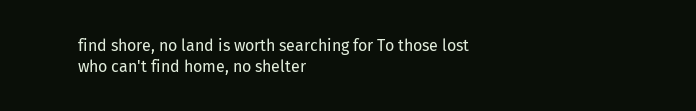find shore, no land is worth searching for To those lost who can't find home, no shelter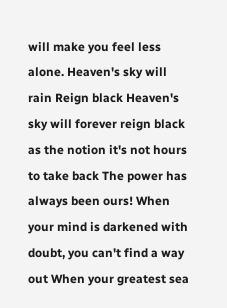will make you feel less alone. Heaven's sky will rain Reign black Heaven's sky will forever reign black as the notion it's not hours to take back The power has always been ours! When your mind is darkened with doubt, you can't find a way out When your greatest sea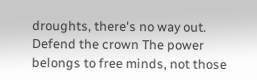droughts, there's no way out. Defend the crown The power belongs to free minds, not those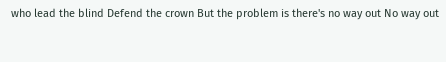who lead the blind Defend the crown But the problem is there's no way out No way out